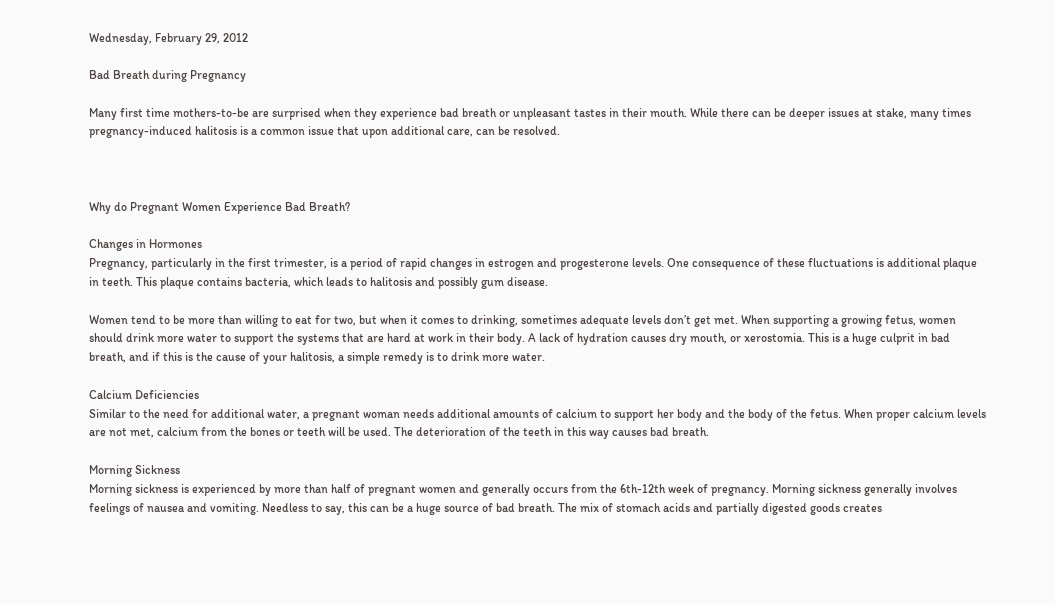Wednesday, February 29, 2012

Bad Breath during Pregnancy

Many first time mothers-to-be are surprised when they experience bad breath or unpleasant tastes in their mouth. While there can be deeper issues at stake, many times pregnancy-induced halitosis is a common issue that upon additional care, can be resolved.



Why do Pregnant Women Experience Bad Breath?

Changes in Hormones
Pregnancy, particularly in the first trimester, is a period of rapid changes in estrogen and progesterone levels. One consequence of these fluctuations is additional plaque in teeth. This plaque contains bacteria, which leads to halitosis and possibly gum disease.

Women tend to be more than willing to eat for two, but when it comes to drinking, sometimes adequate levels don’t get met. When supporting a growing fetus, women should drink more water to support the systems that are hard at work in their body. A lack of hydration causes dry mouth, or xerostomia. This is a huge culprit in bad breath, and if this is the cause of your halitosis, a simple remedy is to drink more water.

Calcium Deficiencies
Similar to the need for additional water, a pregnant woman needs additional amounts of calcium to support her body and the body of the fetus. When proper calcium levels are not met, calcium from the bones or teeth will be used. The deterioration of the teeth in this way causes bad breath.

Morning Sickness
Morning sickness is experienced by more than half of pregnant women and generally occurs from the 6th-12th week of pregnancy. Morning sickness generally involves feelings of nausea and vomiting. Needless to say, this can be a huge source of bad breath. The mix of stomach acids and partially digested goods creates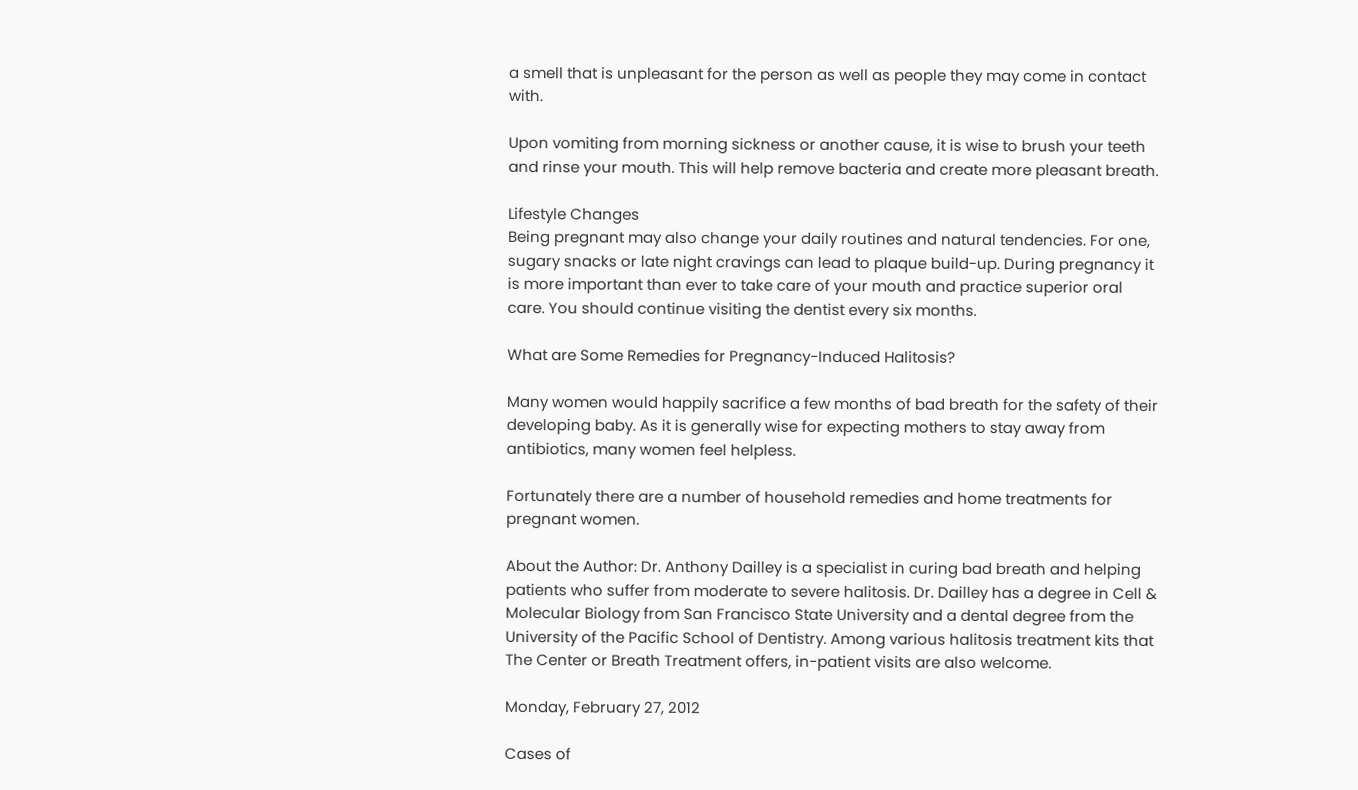a smell that is unpleasant for the person as well as people they may come in contact with.

Upon vomiting from morning sickness or another cause, it is wise to brush your teeth and rinse your mouth. This will help remove bacteria and create more pleasant breath.

Lifestyle Changes
Being pregnant may also change your daily routines and natural tendencies. For one, sugary snacks or late night cravings can lead to plaque build-up. During pregnancy it is more important than ever to take care of your mouth and practice superior oral care. You should continue visiting the dentist every six months.

What are Some Remedies for Pregnancy-Induced Halitosis?

Many women would happily sacrifice a few months of bad breath for the safety of their developing baby. As it is generally wise for expecting mothers to stay away from antibiotics, many women feel helpless.

Fortunately there are a number of household remedies and home treatments for pregnant women.

About the Author: Dr. Anthony Dailley is a specialist in curing bad breath and helping patients who suffer from moderate to severe halitosis. Dr. Dailley has a degree in Cell & Molecular Biology from San Francisco State University and a dental degree from the University of the Pacific School of Dentistry. Among various halitosis treatment kits that The Center or Breath Treatment offers, in-patient visits are also welcome.

Monday, February 27, 2012

Cases of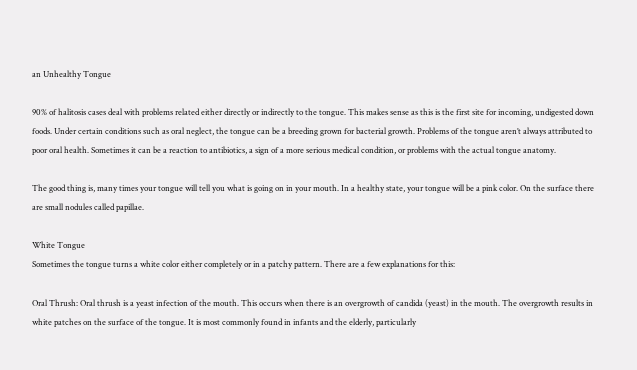an Unhealthy Tongue

90% of halitosis cases deal with problems related either directly or indirectly to the tongue. This makes sense as this is the first site for incoming, undigested down foods. Under certain conditions such as oral neglect, the tongue can be a breeding grown for bacterial growth. Problems of the tongue aren’t always attributed to poor oral health. Sometimes it can be a reaction to antibiotics, a sign of a more serious medical condition, or problems with the actual tongue anatomy.

The good thing is, many times your tongue will tell you what is going on in your mouth. In a healthy state, your tongue will be a pink color. On the surface there are small nodules called papillae.

White Tongue
Sometimes the tongue turns a white color either completely or in a patchy pattern. There are a few explanations for this:

Oral Thrush: Oral thrush is a yeast infection of the mouth. This occurs when there is an overgrowth of candida (yeast) in the mouth. The overgrowth results in white patches on the surface of the tongue. It is most commonly found in infants and the elderly, particularly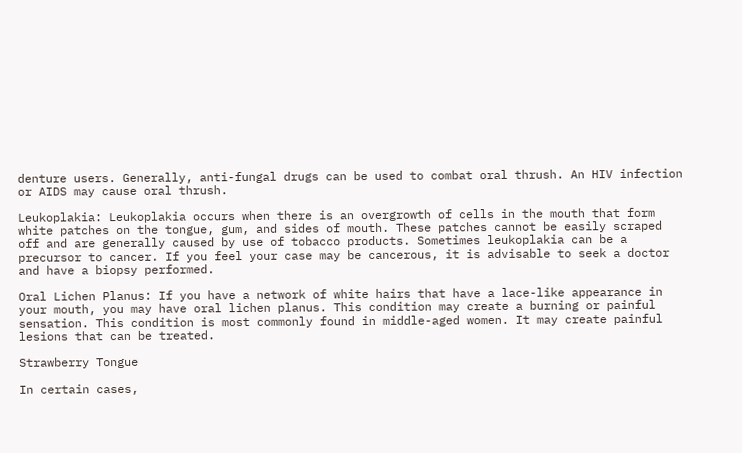denture users. Generally, anti-fungal drugs can be used to combat oral thrush. An HIV infection or AIDS may cause oral thrush.

Leukoplakia: Leukoplakia occurs when there is an overgrowth of cells in the mouth that form white patches on the tongue, gum, and sides of mouth. These patches cannot be easily scraped off and are generally caused by use of tobacco products. Sometimes leukoplakia can be a precursor to cancer. If you feel your case may be cancerous, it is advisable to seek a doctor and have a biopsy performed.

Oral Lichen Planus: If you have a network of white hairs that have a lace-like appearance in your mouth, you may have oral lichen planus. This condition may create a burning or painful sensation. This condition is most commonly found in middle-aged women. It may create painful lesions that can be treated.

Strawberry Tongue

In certain cases,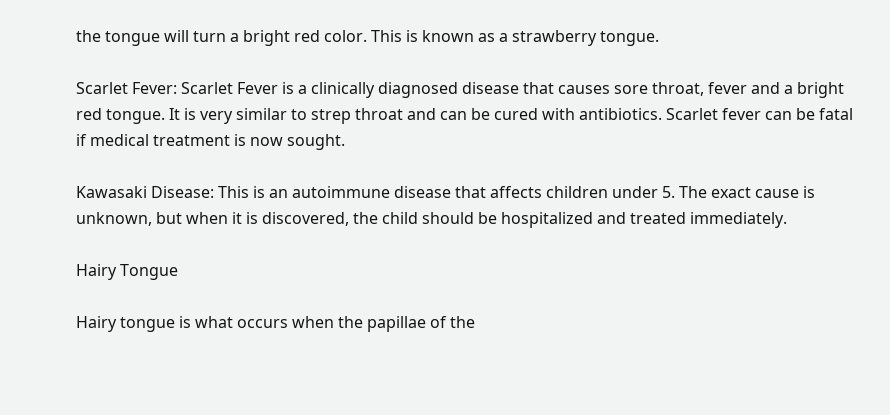the tongue will turn a bright red color. This is known as a strawberry tongue.

Scarlet Fever: Scarlet Fever is a clinically diagnosed disease that causes sore throat, fever and a bright red tongue. It is very similar to strep throat and can be cured with antibiotics. Scarlet fever can be fatal if medical treatment is now sought.

Kawasaki Disease: This is an autoimmune disease that affects children under 5. The exact cause is unknown, but when it is discovered, the child should be hospitalized and treated immediately.

Hairy Tongue

Hairy tongue is what occurs when the papillae of the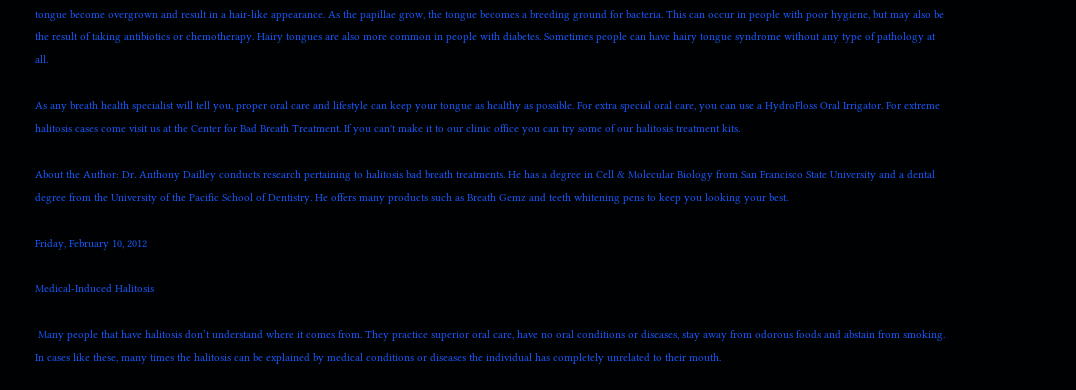tongue become overgrown and result in a hair-like appearance. As the papillae grow, the tongue becomes a breeding ground for bacteria. This can occur in people with poor hygiene, but may also be the result of taking antibiotics or chemotherapy. Hairy tongues are also more common in people with diabetes. Sometimes people can have hairy tongue syndrome without any type of pathology at all.

As any breath health specialist will tell you, proper oral care and lifestyle can keep your tongue as healthy as possible. For extra special oral care, you can use a HydroFloss Oral Irrigator. For extreme halitosis cases come visit us at the Center for Bad Breath Treatment. If you can't make it to our clinic office you can try some of our halitosis treatment kits.

About the Author: Dr. Anthony Dailley conducts research pertaining to halitosis bad breath treatments. He has a degree in Cell & Molecular Biology from San Francisco State University and a dental degree from the University of the Pacific School of Dentistry. He offers many products such as Breath Gemz and teeth whitening pens to keep you looking your best.

Friday, February 10, 2012

Medical-Induced Halitosis

 Many people that have halitosis don’t understand where it comes from. They practice superior oral care, have no oral conditions or diseases, stay away from odorous foods and abstain from smoking. In cases like these, many times the halitosis can be explained by medical conditions or diseases the individual has completely unrelated to their mouth.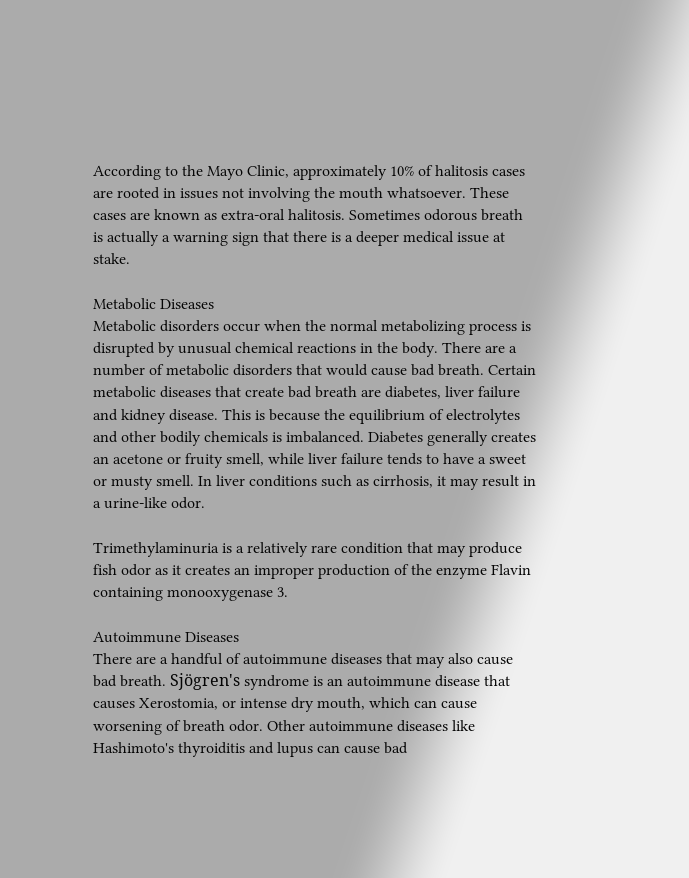According to the Mayo Clinic, approximately 10% of halitosis cases are rooted in issues not involving the mouth whatsoever. These cases are known as extra-oral halitosis. Sometimes odorous breath is actually a warning sign that there is a deeper medical issue at stake.

Metabolic Diseases
Metabolic disorders occur when the normal metabolizing process is disrupted by unusual chemical reactions in the body. There are a number of metabolic disorders that would cause bad breath. Certain metabolic diseases that create bad breath are diabetes, liver failure and kidney disease. This is because the equilibrium of electrolytes and other bodily chemicals is imbalanced. Diabetes generally creates an acetone or fruity smell, while liver failure tends to have a sweet or musty smell. In liver conditions such as cirrhosis, it may result in a urine-like odor.

Trimethylaminuria is a relatively rare condition that may produce fish odor as it creates an improper production of the enzyme Flavin containing monooxygenase 3.

Autoimmune Diseases
There are a handful of autoimmune diseases that may also cause bad breath. Sjögren's syndrome is an autoimmune disease that causes Xerostomia, or intense dry mouth, which can cause worsening of breath odor. Other autoimmune diseases like Hashimoto's thyroiditis and lupus can cause bad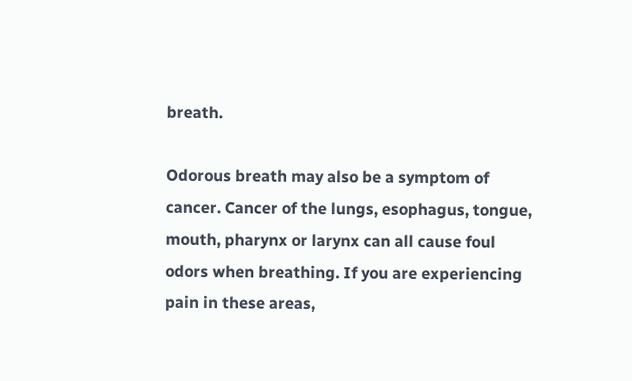breath.

Odorous breath may also be a symptom of cancer. Cancer of the lungs, esophagus, tongue, mouth, pharynx or larynx can all cause foul odors when breathing. If you are experiencing pain in these areas,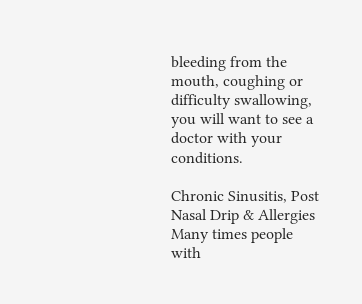bleeding from the mouth, coughing or difficulty swallowing, you will want to see a doctor with your conditions.

Chronic Sinusitis, Post Nasal Drip & Allergies
Many times people with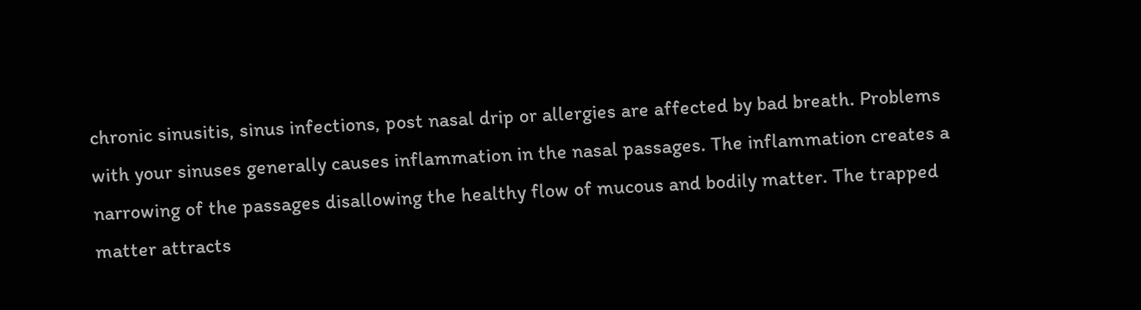chronic sinusitis, sinus infections, post nasal drip or allergies are affected by bad breath. Problems with your sinuses generally causes inflammation in the nasal passages. The inflammation creates a narrowing of the passages disallowing the healthy flow of mucous and bodily matter. The trapped matter attracts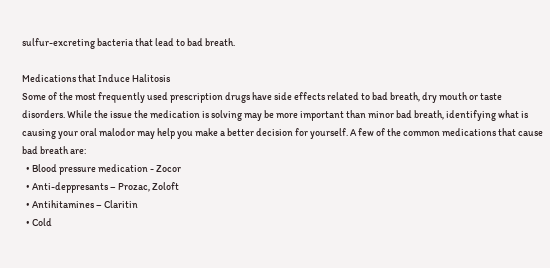sulfur-excreting bacteria that lead to bad breath.

Medications that Induce Halitosis
Some of the most frequently used prescription drugs have side effects related to bad breath, dry mouth or taste disorders. While the issue the medication is solving may be more important than minor bad breath, identifying what is causing your oral malodor may help you make a better decision for yourself. A few of the common medications that cause bad breath are:
  • Blood pressure medication - Zocor
  • Anti-deppresants – Prozac, Zoloft
  • Antihitamines – Claritin
  • Cold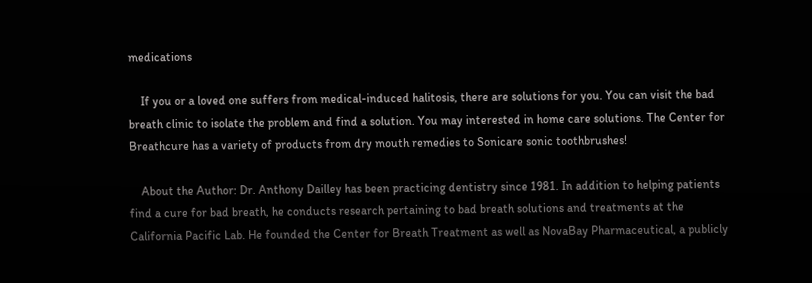medications

    If you or a loved one suffers from medical-induced halitosis, there are solutions for you. You can visit the bad breath clinic to isolate the problem and find a solution. You may interested in home care solutions. The Center for Breathcure has a variety of products from dry mouth remedies to Sonicare sonic toothbrushes!

    About the Author: Dr. Anthony Dailley has been practicing dentistry since 1981. In addition to helping patients find a cure for bad breath, he conducts research pertaining to bad breath solutions and treatments at the California Pacific Lab. He founded the Center for Breath Treatment as well as NovaBay Pharmaceutical, a publicly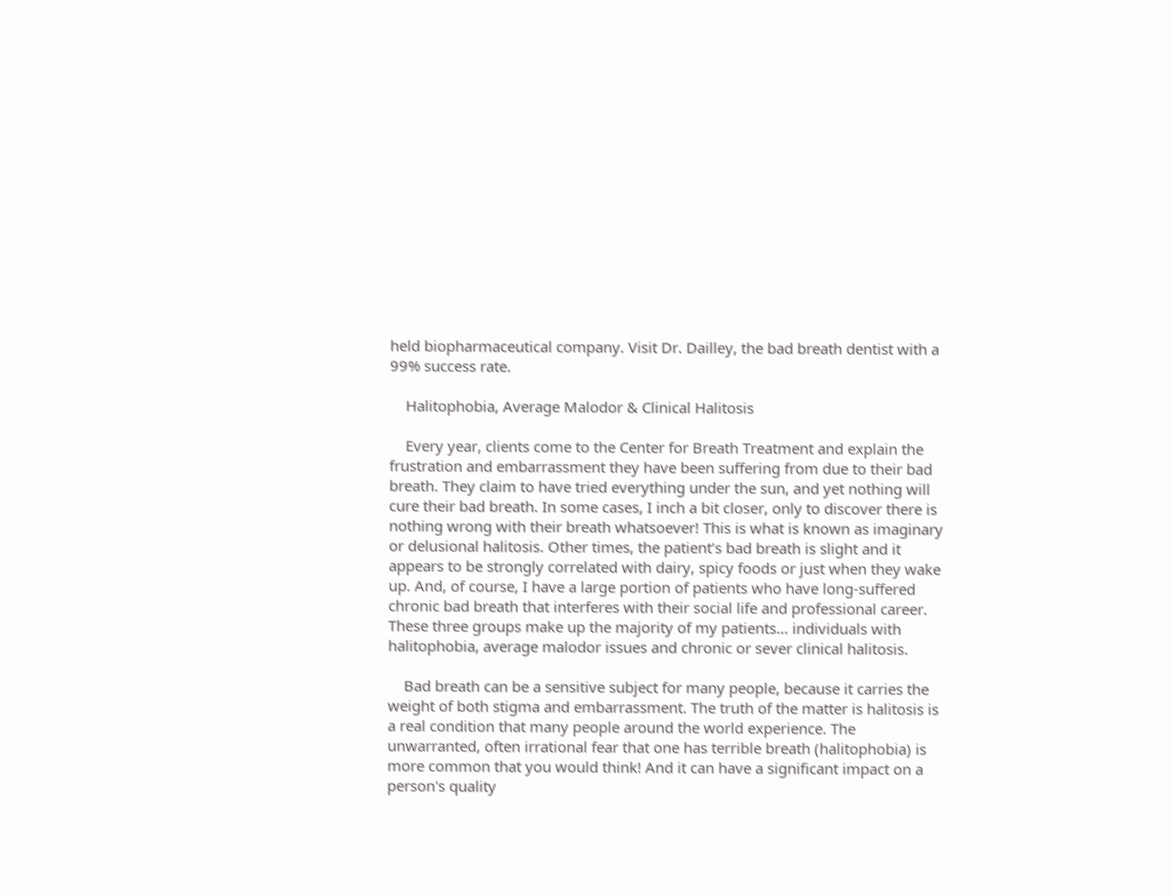held biopharmaceutical company. Visit Dr. Dailley, the bad breath dentist with a 99% success rate.

    Halitophobia, Average Malodor & Clinical Halitosis

    Every year, clients come to the Center for Breath Treatment and explain the frustration and embarrassment they have been suffering from due to their bad breath. They claim to have tried everything under the sun, and yet nothing will cure their bad breath. In some cases, I inch a bit closer, only to discover there is nothing wrong with their breath whatsoever! This is what is known as imaginary or delusional halitosis. Other times, the patient’s bad breath is slight and it appears to be strongly correlated with dairy, spicy foods or just when they wake up. And, of course, I have a large portion of patients who have long-suffered chronic bad breath that interferes with their social life and professional career. These three groups make up the majority of my patients... individuals with halitophobia, average malodor issues and chronic or sever clinical halitosis.

    Bad breath can be a sensitive subject for many people, because it carries the weight of both stigma and embarrassment. The truth of the matter is halitosis is a real condition that many people around the world experience. The unwarranted, often irrational fear that one has terrible breath (halitophobia) is more common that you would think! And it can have a significant impact on a person's quality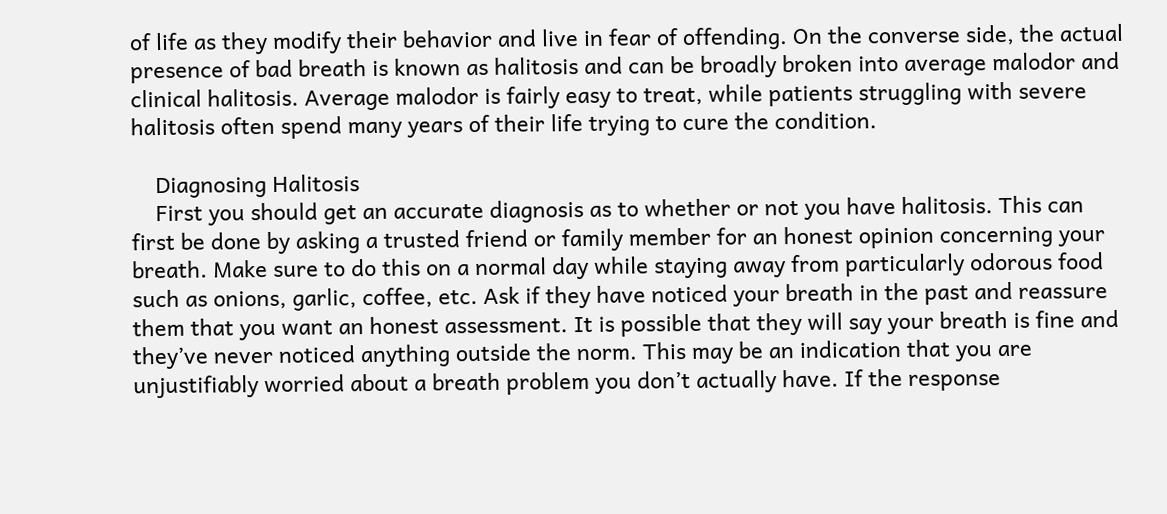of life as they modify their behavior and live in fear of offending. On the converse side, the actual presence of bad breath is known as halitosis and can be broadly broken into average malodor and clinical halitosis. Average malodor is fairly easy to treat, while patients struggling with severe halitosis often spend many years of their life trying to cure the condition.

    Diagnosing Halitosis
    First you should get an accurate diagnosis as to whether or not you have halitosis. This can first be done by asking a trusted friend or family member for an honest opinion concerning your breath. Make sure to do this on a normal day while staying away from particularly odorous food such as onions, garlic, coffee, etc. Ask if they have noticed your breath in the past and reassure them that you want an honest assessment. It is possible that they will say your breath is fine and they’ve never noticed anything outside the norm. This may be an indication that you are unjustifiably worried about a breath problem you don’t actually have. If the response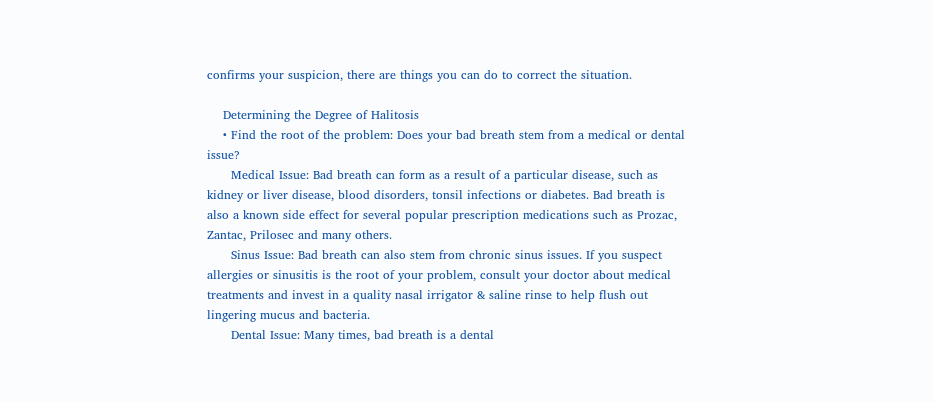confirms your suspicion, there are things you can do to correct the situation.

    Determining the Degree of Halitosis
    • Find the root of the problem: Does your bad breath stem from a medical or dental issue?
      Medical Issue: Bad breath can form as a result of a particular disease, such as kidney or liver disease, blood disorders, tonsil infections or diabetes. Bad breath is also a known side effect for several popular prescription medications such as Prozac, Zantac, Prilosec and many others.
      Sinus Issue: Bad breath can also stem from chronic sinus issues. If you suspect allergies or sinusitis is the root of your problem, consult your doctor about medical treatments and invest in a quality nasal irrigator & saline rinse to help flush out lingering mucus and bacteria.
      Dental Issue: Many times, bad breath is a dental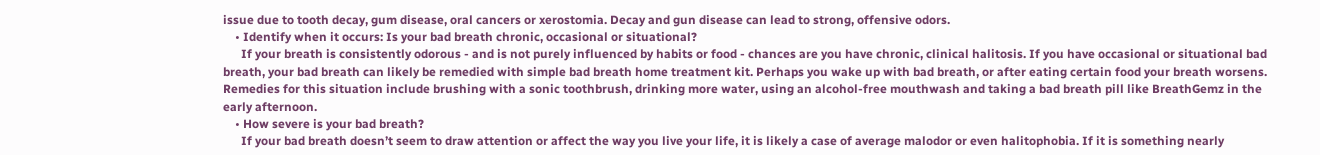issue due to tooth decay, gum disease, oral cancers or xerostomia. Decay and gun disease can lead to strong, offensive odors.
    • Identify when it occurs: Is your bad breath chronic, occasional or situational?
      If your breath is consistently odorous - and is not purely influenced by habits or food - chances are you have chronic, clinical halitosis. If you have occasional or situational bad breath, your bad breath can likely be remedied with simple bad breath home treatment kit. Perhaps you wake up with bad breath, or after eating certain food your breath worsens. Remedies for this situation include brushing with a sonic toothbrush, drinking more water, using an alcohol-free mouthwash and taking a bad breath pill like BreathGemz in the early afternoon.
    • How severe is your bad breath?
      If your bad breath doesn’t seem to draw attention or affect the way you live your life, it is likely a case of average malodor or even halitophobia. If it is something nearly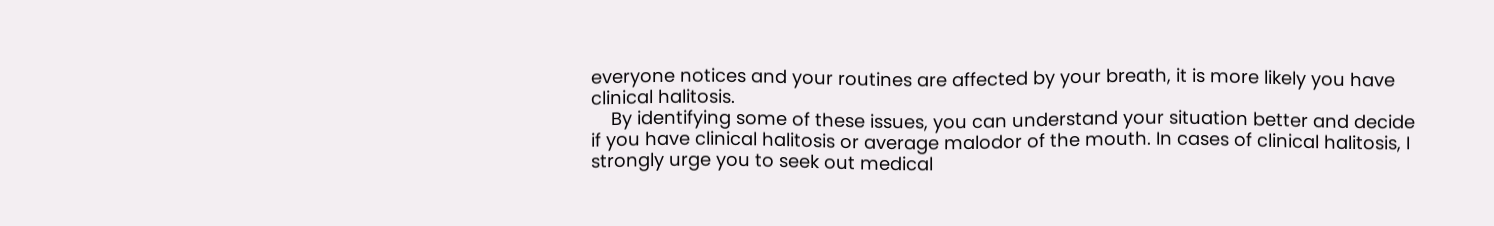everyone notices and your routines are affected by your breath, it is more likely you have clinical halitosis.
    By identifying some of these issues, you can understand your situation better and decide if you have clinical halitosis or average malodor of the mouth. In cases of clinical halitosis, I strongly urge you to seek out medical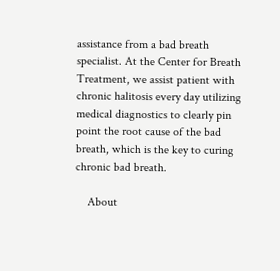assistance from a bad breath specialist. At the Center for Breath Treatment, we assist patient with chronic halitosis every day utilizing medical diagnostics to clearly pin point the root cause of the bad breath, which is the key to curing chronic bad breath.

    About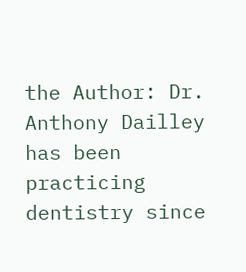the Author: Dr. Anthony Dailley has been practicing dentistry since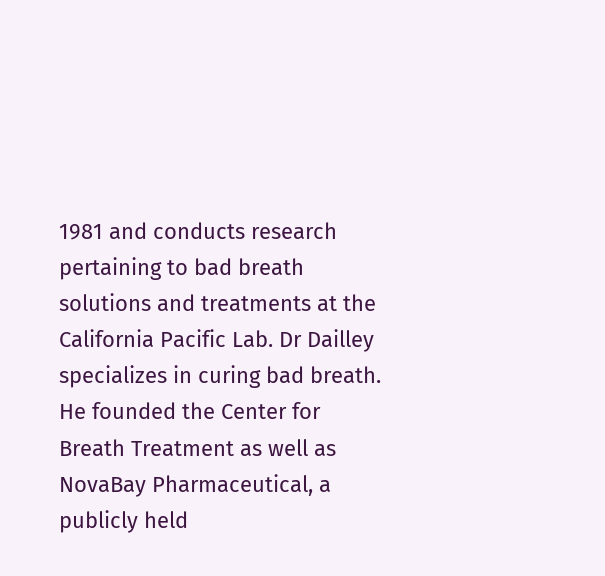1981 and conducts research pertaining to bad breath solutions and treatments at the California Pacific Lab. Dr Dailley specializes in curing bad breath. He founded the Center for Breath Treatment as well as NovaBay Pharmaceutical, a publicly held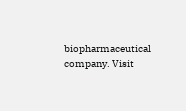biopharmaceutical company. Visit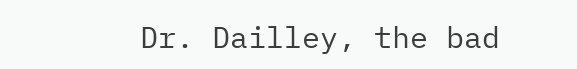Dr. Dailley, the bad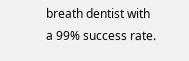breath dentist with a 99% success rate.